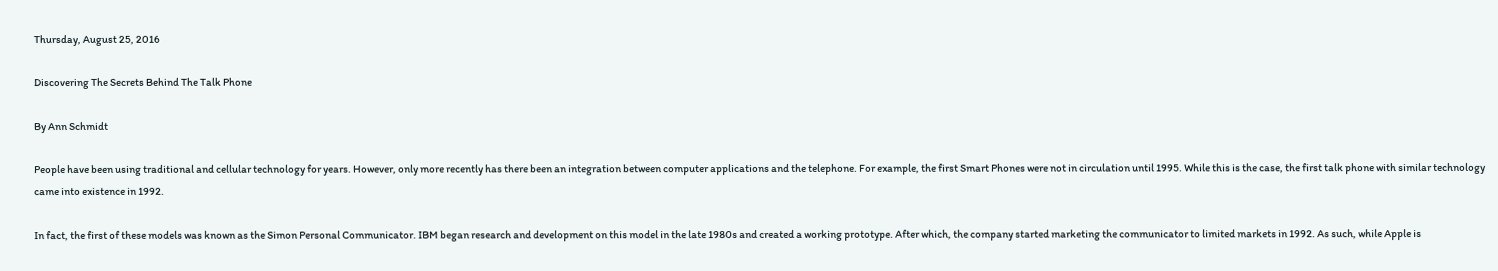Thursday, August 25, 2016

Discovering The Secrets Behind The Talk Phone

By Ann Schmidt

People have been using traditional and cellular technology for years. However, only more recently has there been an integration between computer applications and the telephone. For example, the first Smart Phones were not in circulation until 1995. While this is the case, the first talk phone with similar technology came into existence in 1992.

In fact, the first of these models was known as the Simon Personal Communicator. IBM began research and development on this model in the late 1980s and created a working prototype. After which, the company started marketing the communicator to limited markets in 1992. As such, while Apple is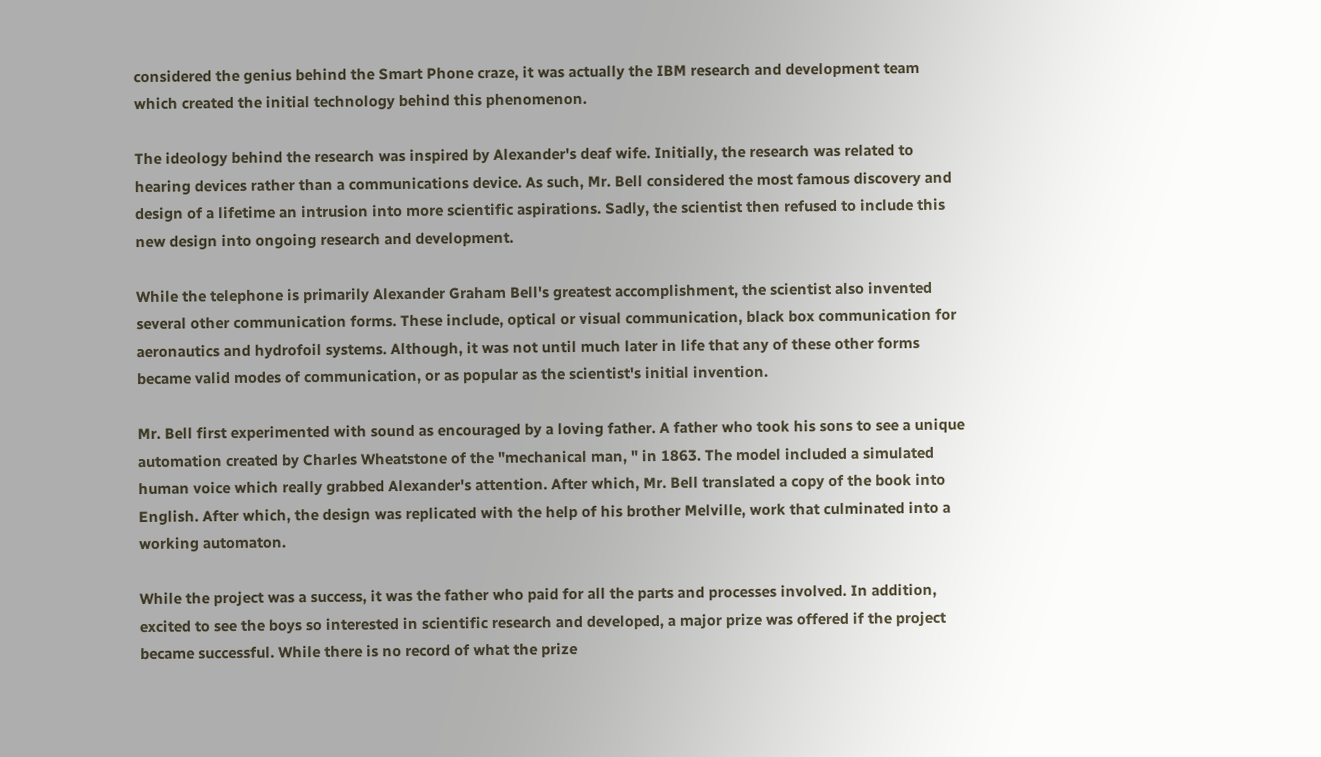considered the genius behind the Smart Phone craze, it was actually the IBM research and development team which created the initial technology behind this phenomenon.

The ideology behind the research was inspired by Alexander's deaf wife. Initially, the research was related to hearing devices rather than a communications device. As such, Mr. Bell considered the most famous discovery and design of a lifetime an intrusion into more scientific aspirations. Sadly, the scientist then refused to include this new design into ongoing research and development.

While the telephone is primarily Alexander Graham Bell's greatest accomplishment, the scientist also invented several other communication forms. These include, optical or visual communication, black box communication for aeronautics and hydrofoil systems. Although, it was not until much later in life that any of these other forms became valid modes of communication, or as popular as the scientist's initial invention.

Mr. Bell first experimented with sound as encouraged by a loving father. A father who took his sons to see a unique automation created by Charles Wheatstone of the "mechanical man, " in 1863. The model included a simulated human voice which really grabbed Alexander's attention. After which, Mr. Bell translated a copy of the book into English. After which, the design was replicated with the help of his brother Melville, work that culminated into a working automaton.

While the project was a success, it was the father who paid for all the parts and processes involved. In addition, excited to see the boys so interested in scientific research and developed, a major prize was offered if the project became successful. While there is no record of what the prize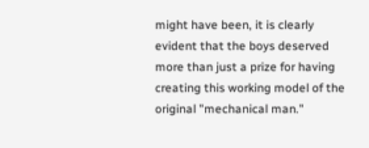might have been, it is clearly evident that the boys deserved more than just a prize for having creating this working model of the original "mechanical man."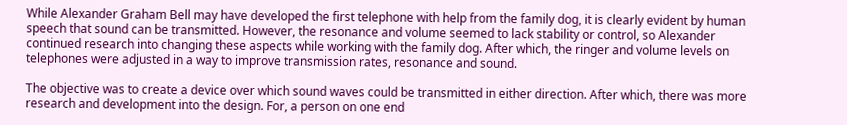While Alexander Graham Bell may have developed the first telephone with help from the family dog, it is clearly evident by human speech that sound can be transmitted. However, the resonance and volume seemed to lack stability or control, so Alexander continued research into changing these aspects while working with the family dog. After which, the ringer and volume levels on telephones were adjusted in a way to improve transmission rates, resonance and sound.

The objective was to create a device over which sound waves could be transmitted in either direction. After which, there was more research and development into the design. For, a person on one end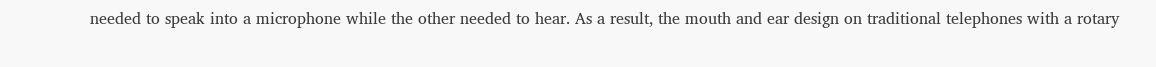needed to speak into a microphone while the other needed to hear. As a result, the mouth and ear design on traditional telephones with a rotary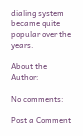dialing system became quite popular over the years.

About the Author:

No comments:

Post a Comment